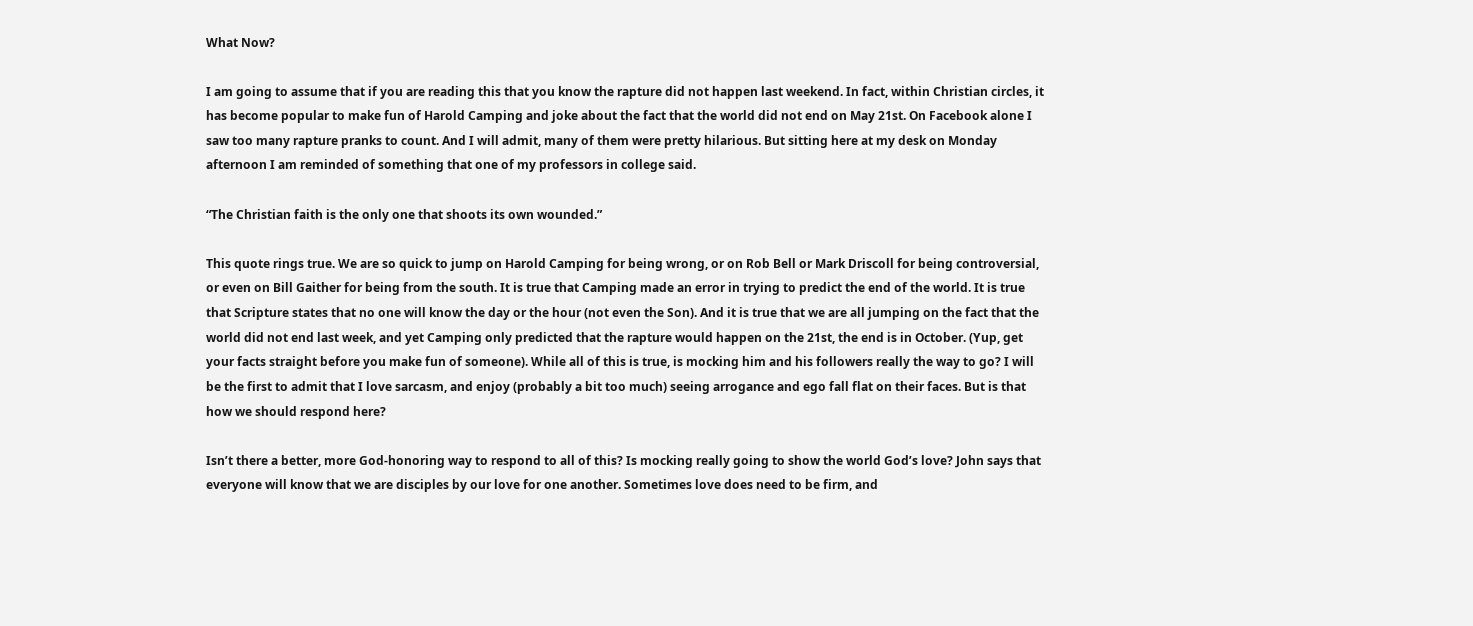What Now?

I am going to assume that if you are reading this that you know the rapture did not happen last weekend. In fact, within Christian circles, it has become popular to make fun of Harold Camping and joke about the fact that the world did not end on May 21st. On Facebook alone I saw too many rapture pranks to count. And I will admit, many of them were pretty hilarious. But sitting here at my desk on Monday afternoon I am reminded of something that one of my professors in college said.

“The Christian faith is the only one that shoots its own wounded.”

This quote rings true. We are so quick to jump on Harold Camping for being wrong, or on Rob Bell or Mark Driscoll for being controversial, or even on Bill Gaither for being from the south. It is true that Camping made an error in trying to predict the end of the world. It is true that Scripture states that no one will know the day or the hour (not even the Son). And it is true that we are all jumping on the fact that the world did not end last week, and yet Camping only predicted that the rapture would happen on the 21st, the end is in October. (Yup, get your facts straight before you make fun of someone). While all of this is true, is mocking him and his followers really the way to go? I will be the first to admit that I love sarcasm, and enjoy (probably a bit too much) seeing arrogance and ego fall flat on their faces. But is that how we should respond here?

Isn’t there a better, more God-honoring way to respond to all of this? Is mocking really going to show the world God’s love? John says that everyone will know that we are disciples by our love for one another. Sometimes love does need to be firm, and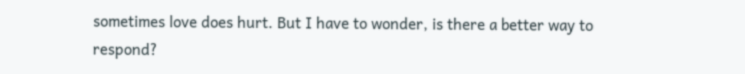sometimes love does hurt. But I have to wonder, is there a better way to respond?